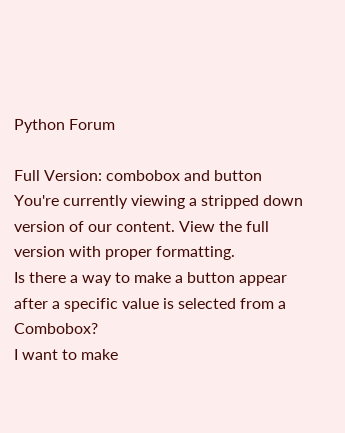Python Forum

Full Version: combobox and button
You're currently viewing a stripped down version of our content. View the full version with proper formatting.
Is there a way to make a button appear after a specific value is selected from a Combobox?
I want to make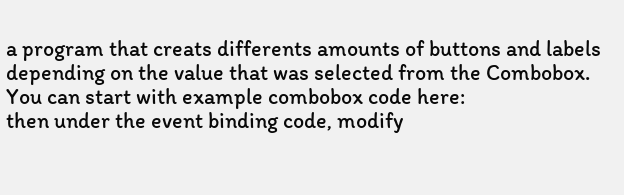a program that creats differents amounts of buttons and labels depending on the value that was selected from the Combobox.
You can start with example combobox code here:
then under the event binding code, modify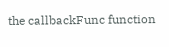the callbackFunc function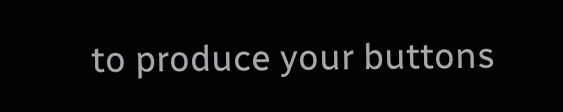to produce your buttons